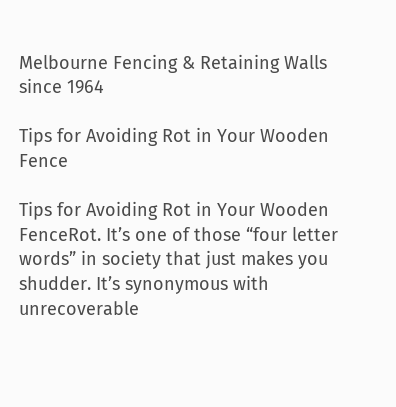Melbourne Fencing & Retaining Walls since 1964

Tips for Avoiding Rot in Your Wooden Fence

Tips for Avoiding Rot in Your Wooden FenceRot. It’s one of those “four letter words” in society that just makes you shudder. It’s synonymous with unrecoverable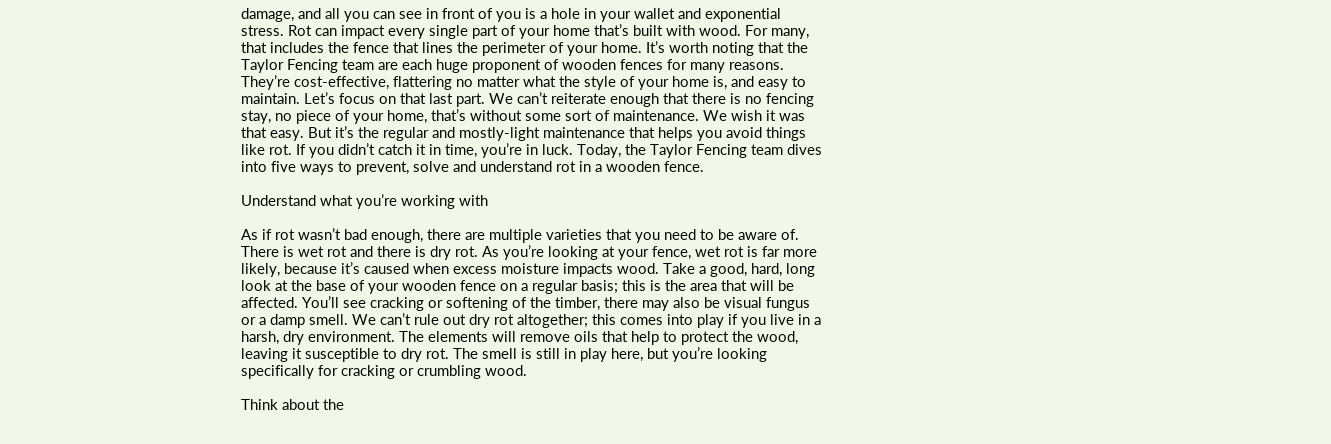damage, and all you can see in front of you is a hole in your wallet and exponential stress. Rot can impact every single part of your home that’s built with wood. For many, that includes the fence that lines the perimeter of your home. It’s worth noting that the Taylor Fencing team are each huge proponent of wooden fences for many reasons. They’re cost-effective, flattering no matter what the style of your home is, and easy to maintain. Let’s focus on that last part. We can’t reiterate enough that there is no fencing stay, no piece of your home, that’s without some sort of maintenance. We wish it was that easy. But it’s the regular and mostly-light maintenance that helps you avoid things like rot. If you didn’t catch it in time, you’re in luck. Today, the Taylor Fencing team dives into five ways to prevent, solve and understand rot in a wooden fence.

Understand what you’re working with

As if rot wasn’t bad enough, there are multiple varieties that you need to be aware of. There is wet rot and there is dry rot. As you’re looking at your fence, wet rot is far more likely, because it’s caused when excess moisture impacts wood. Take a good, hard, long look at the base of your wooden fence on a regular basis; this is the area that will be affected. You’ll see cracking or softening of the timber, there may also be visual fungus or a damp smell. We can’t rule out dry rot altogether; this comes into play if you live in a harsh, dry environment. The elements will remove oils that help to protect the wood, leaving it susceptible to dry rot. The smell is still in play here, but you’re looking specifically for cracking or crumbling wood.

Think about the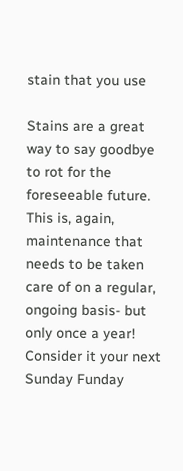stain that you use

Stains are a great way to say goodbye to rot for the foreseeable future. This is, again, maintenance that needs to be taken care of on a regular, ongoing basis- but only once a year! Consider it your next Sunday Funday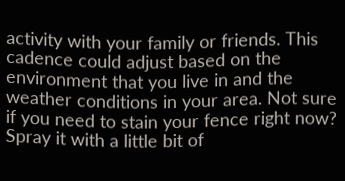activity with your family or friends. This cadence could adjust based on the environment that you live in and the weather conditions in your area. Not sure if you need to stain your fence right now? Spray it with a little bit of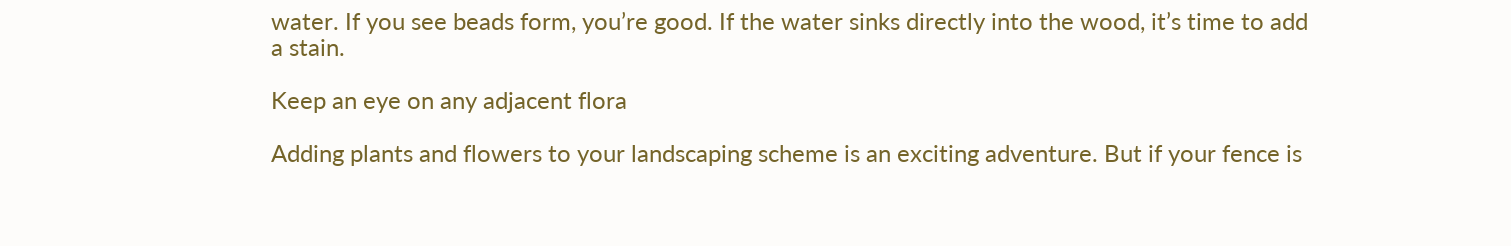water. If you see beads form, you’re good. If the water sinks directly into the wood, it’s time to add a stain.

Keep an eye on any adjacent flora

Adding plants and flowers to your landscaping scheme is an exciting adventure. But if your fence is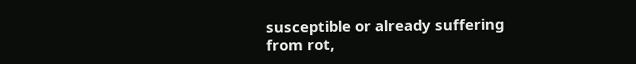susceptible or already suffering from rot,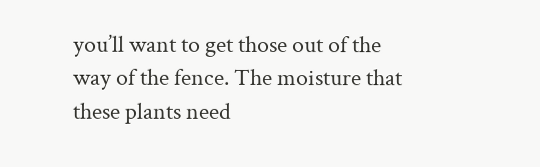you’ll want to get those out of the way of the fence. The moisture that these plants need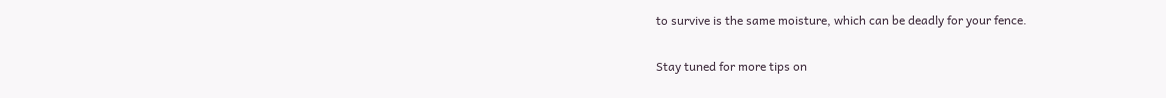to survive is the same moisture, which can be deadly for your fence.

Stay tuned for more tips on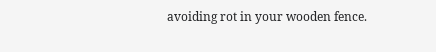avoiding rot in your wooden fence.